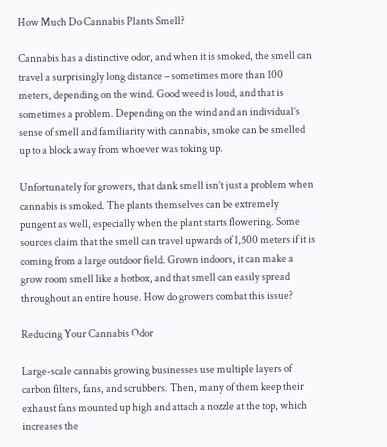How Much Do Cannabis Plants Smell?

Cannabis has a distinctive odor, and when it is smoked, the smell can travel a surprisingly long distance – sometimes more than 100 meters, depending on the wind. Good weed is loud, and that is sometimes a problem. Depending on the wind and an individual’s sense of smell and familiarity with cannabis, smoke can be smelled up to a block away from whoever was toking up.

Unfortunately for growers, that dank smell isn’t just a problem when cannabis is smoked. The plants themselves can be extremely pungent as well, especially when the plant starts flowering. Some sources claim that the smell can travel upwards of 1,500 meters if it is coming from a large outdoor field. Grown indoors, it can make a grow room smell like a hotbox, and that smell can easily spread throughout an entire house. How do growers combat this issue?

Reducing Your Cannabis Odor

Large-scale cannabis growing businesses use multiple layers of carbon filters, fans, and scrubbers. Then, many of them keep their exhaust fans mounted up high and attach a nozzle at the top, which increases the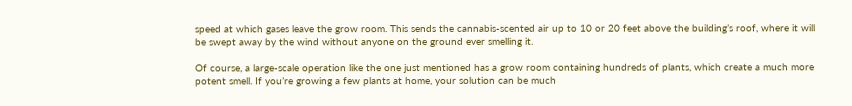speed at which gases leave the grow room. This sends the cannabis-scented air up to 10 or 20 feet above the building’s roof, where it will be swept away by the wind without anyone on the ground ever smelling it.

Of course, a large-scale operation like the one just mentioned has a grow room containing hundreds of plants, which create a much more potent smell. If you’re growing a few plants at home, your solution can be much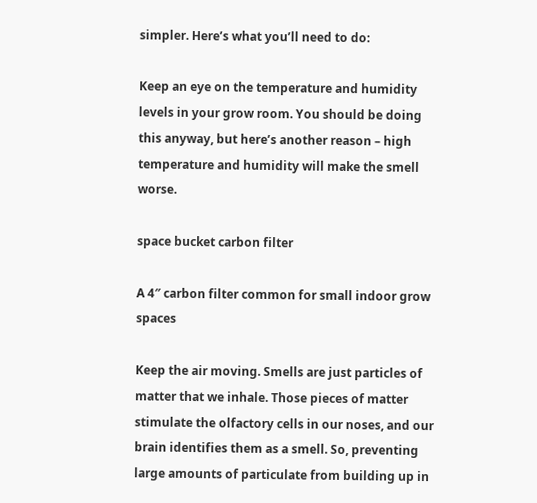simpler. Here’s what you’ll need to do:

Keep an eye on the temperature and humidity levels in your grow room. You should be doing this anyway, but here’s another reason – high temperature and humidity will make the smell worse.

space bucket carbon filter

A 4″ carbon filter common for small indoor grow spaces

Keep the air moving. Smells are just particles of matter that we inhale. Those pieces of matter stimulate the olfactory cells in our noses, and our brain identifies them as a smell. So, preventing large amounts of particulate from building up in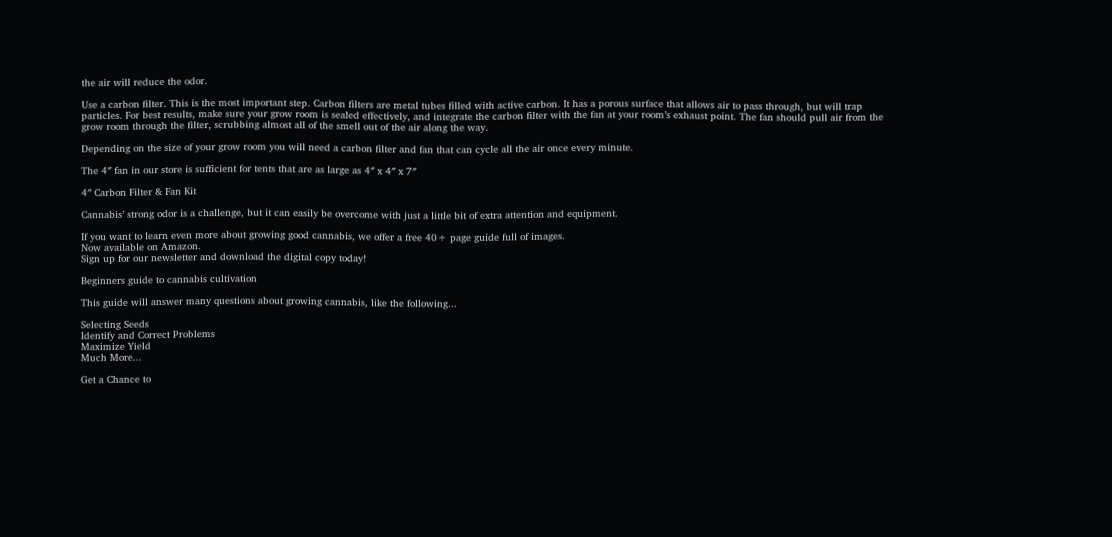the air will reduce the odor.

Use a carbon filter. This is the most important step. Carbon filters are metal tubes filled with active carbon. It has a porous surface that allows air to pass through, but will trap particles. For best results, make sure your grow room is sealed effectively, and integrate the carbon filter with the fan at your room’s exhaust point. The fan should pull air from the grow room through the filter, scrubbing almost all of the smell out of the air along the way.

Depending on the size of your grow room you will need a carbon filter and fan that can cycle all the air once every minute.

The 4″ fan in our store is sufficient for tents that are as large as 4″ x 4″ x 7″

4″ Carbon Filter & Fan Kit

Cannabis’ strong odor is a challenge, but it can easily be overcome with just a little bit of extra attention and equipment.

If you want to learn even more about growing good cannabis, we offer a free 40+ page guide full of images.
Now available on Amazon.
Sign up for our newsletter and download the digital copy today!

Beginners guide to cannabis cultivation

This guide will answer many questions about growing cannabis, like the following...

Selecting Seeds
Identify and Correct Problems
Maximize Yield
Much More...

Get a Chance to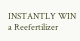INSTANTLY WIN a Reefertilizer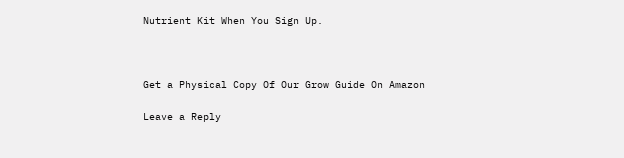Nutrient Kit When You Sign Up.



Get a Physical Copy Of Our Grow Guide On Amazon

Leave a Reply